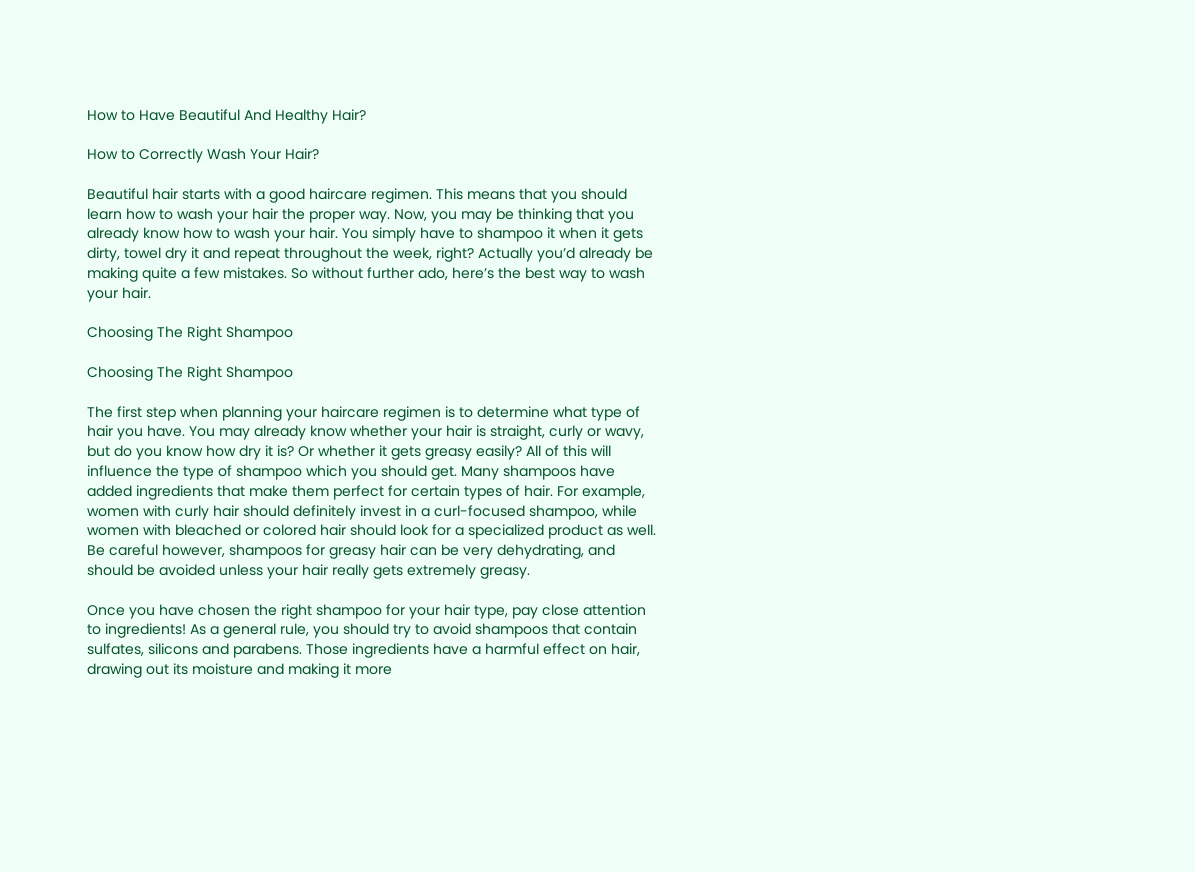How to Have Beautiful And Healthy Hair?

How to Correctly Wash Your Hair?

Beautiful hair starts with a good haircare regimen. This means that you should learn how to wash your hair the proper way. Now, you may be thinking that you already know how to wash your hair. You simply have to shampoo it when it gets dirty, towel dry it and repeat throughout the week, right? Actually you’d already be making quite a few mistakes. So without further ado, here’s the best way to wash your hair.

Choosing The Right Shampoo

Choosing The Right Shampoo

The first step when planning your haircare regimen is to determine what type of hair you have. You may already know whether your hair is straight, curly or wavy, but do you know how dry it is? Or whether it gets greasy easily? All of this will influence the type of shampoo which you should get. Many shampoos have added ingredients that make them perfect for certain types of hair. For example, women with curly hair should definitely invest in a curl-focused shampoo, while women with bleached or colored hair should look for a specialized product as well. Be careful however, shampoos for greasy hair can be very dehydrating, and should be avoided unless your hair really gets extremely greasy.

Once you have chosen the right shampoo for your hair type, pay close attention to ingredients! As a general rule, you should try to avoid shampoos that contain sulfates, silicons and parabens. Those ingredients have a harmful effect on hair, drawing out its moisture and making it more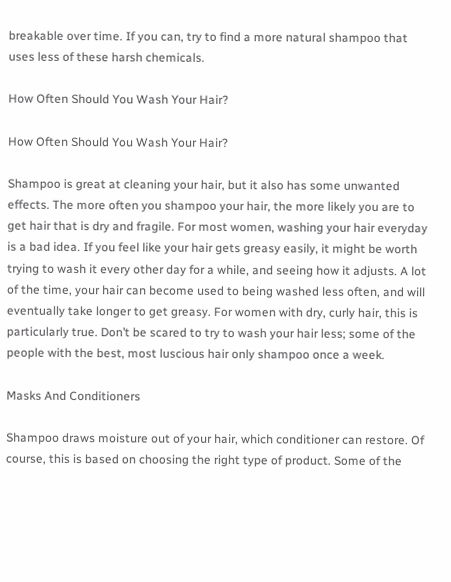breakable over time. If you can, try to find a more natural shampoo that uses less of these harsh chemicals.

How Often Should You Wash Your Hair?

How Often Should You Wash Your Hair?

Shampoo is great at cleaning your hair, but it also has some unwanted effects. The more often you shampoo your hair, the more likely you are to get hair that is dry and fragile. For most women, washing your hair everyday is a bad idea. If you feel like your hair gets greasy easily, it might be worth trying to wash it every other day for a while, and seeing how it adjusts. A lot of the time, your hair can become used to being washed less often, and will eventually take longer to get greasy. For women with dry, curly hair, this is particularly true. Don’t be scared to try to wash your hair less; some of the people with the best, most luscious hair only shampoo once a week.

Masks And Conditioners

Shampoo draws moisture out of your hair, which conditioner can restore. Of course, this is based on choosing the right type of product. Some of the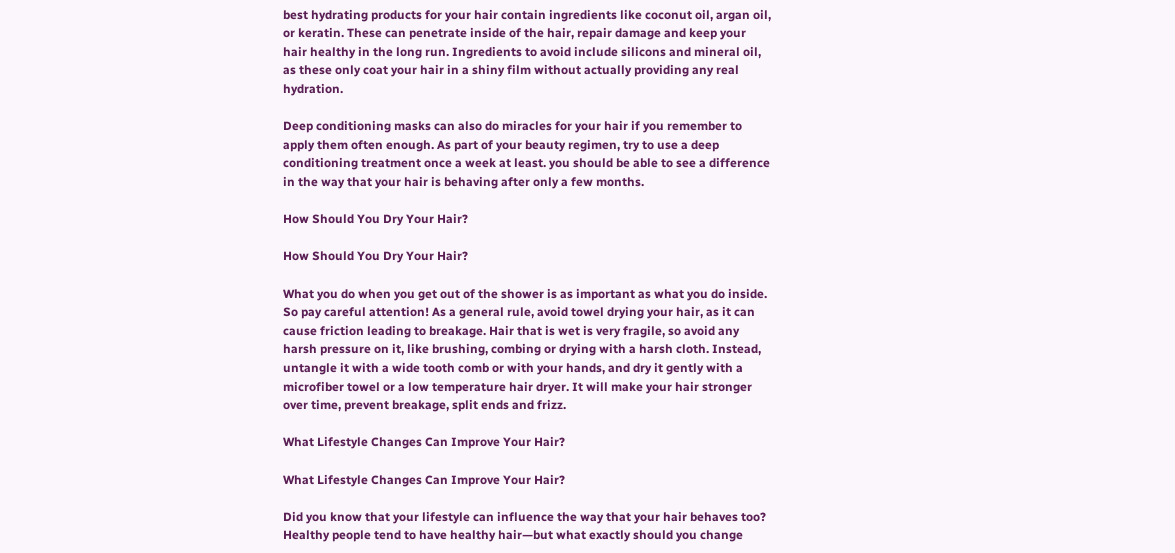best hydrating products for your hair contain ingredients like coconut oil, argan oil, or keratin. These can penetrate inside of the hair, repair damage and keep your hair healthy in the long run. Ingredients to avoid include silicons and mineral oil, as these only coat your hair in a shiny film without actually providing any real hydration.

Deep conditioning masks can also do miracles for your hair if you remember to apply them often enough. As part of your beauty regimen, try to use a deep conditioning treatment once a week at least. you should be able to see a difference in the way that your hair is behaving after only a few months.

How Should You Dry Your Hair?

How Should You Dry Your Hair?

What you do when you get out of the shower is as important as what you do inside. So pay careful attention! As a general rule, avoid towel drying your hair, as it can cause friction leading to breakage. Hair that is wet is very fragile, so avoid any harsh pressure on it, like brushing, combing or drying with a harsh cloth. Instead, untangle it with a wide tooth comb or with your hands, and dry it gently with a microfiber towel or a low temperature hair dryer. It will make your hair stronger over time, prevent breakage, split ends and frizz.

What Lifestyle Changes Can Improve Your Hair?

What Lifestyle Changes Can Improve Your Hair?

Did you know that your lifestyle can influence the way that your hair behaves too? Healthy people tend to have healthy hair—but what exactly should you change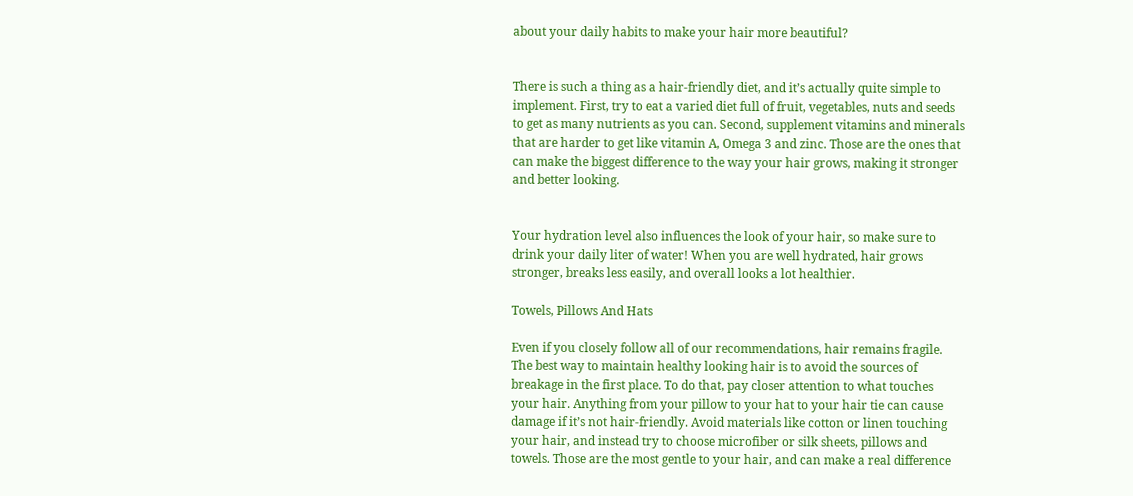about your daily habits to make your hair more beautiful?


There is such a thing as a hair-friendly diet, and it’s actually quite simple to implement. First, try to eat a varied diet full of fruit, vegetables, nuts and seeds to get as many nutrients as you can. Second, supplement vitamins and minerals that are harder to get like vitamin A, Omega 3 and zinc. Those are the ones that can make the biggest difference to the way your hair grows, making it stronger and better looking.


Your hydration level also influences the look of your hair, so make sure to drink your daily liter of water! When you are well hydrated, hair grows stronger, breaks less easily, and overall looks a lot healthier.

Towels, Pillows And Hats

Even if you closely follow all of our recommendations, hair remains fragile. The best way to maintain healthy looking hair is to avoid the sources of breakage in the first place. To do that, pay closer attention to what touches your hair. Anything from your pillow to your hat to your hair tie can cause damage if it’s not hair-friendly. Avoid materials like cotton or linen touching your hair, and instead try to choose microfiber or silk sheets, pillows and towels. Those are the most gentle to your hair, and can make a real difference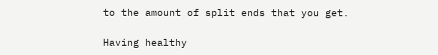to the amount of split ends that you get.

Having healthy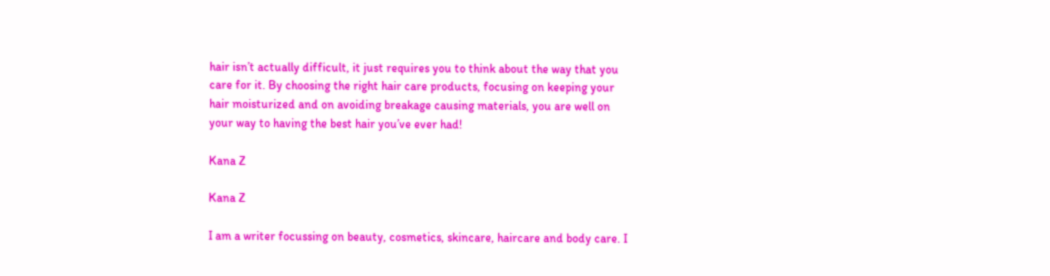hair isn’t actually difficult, it just requires you to think about the way that you care for it. By choosing the right hair care products, focusing on keeping your hair moisturized and on avoiding breakage causing materials, you are well on your way to having the best hair you’ve ever had!

Kana Z

Kana Z

I am a writer focussing on beauty, cosmetics, skincare, haircare and body care. I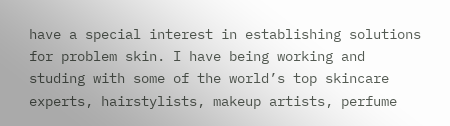have a special interest in establishing solutions for problem skin. I have being working and studing with some of the world’s top skincare experts, hairstylists, makeup artists, perfume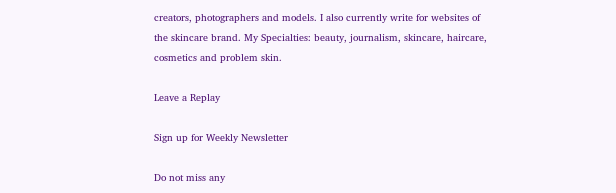creators, photographers and models. I also currently write for websites of the skincare brand. My Specialties: beauty, journalism, skincare, haircare, cosmetics and problem skin.

Leave a Replay

Sign up for Weekly Newsletter

Do not miss any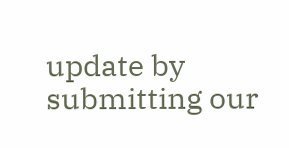update by submitting our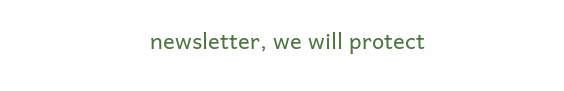newsletter, we will protect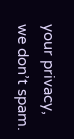your privacy, we don’t spam.